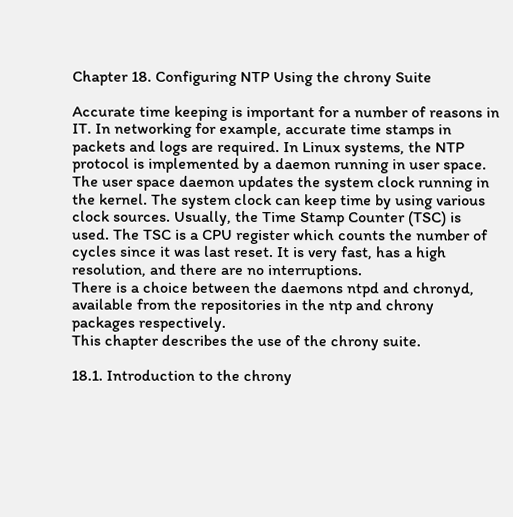Chapter 18. Configuring NTP Using the chrony Suite

Accurate time keeping is important for a number of reasons in IT. In networking for example, accurate time stamps in packets and logs are required. In Linux systems, the NTP protocol is implemented by a daemon running in user space.
The user space daemon updates the system clock running in the kernel. The system clock can keep time by using various clock sources. Usually, the Time Stamp Counter (TSC) is used. The TSC is a CPU register which counts the number of cycles since it was last reset. It is very fast, has a high resolution, and there are no interruptions.
There is a choice between the daemons ntpd and chronyd, available from the repositories in the ntp and chrony packages respectively.
This chapter describes the use of the chrony suite.

18.1. Introduction to the chrony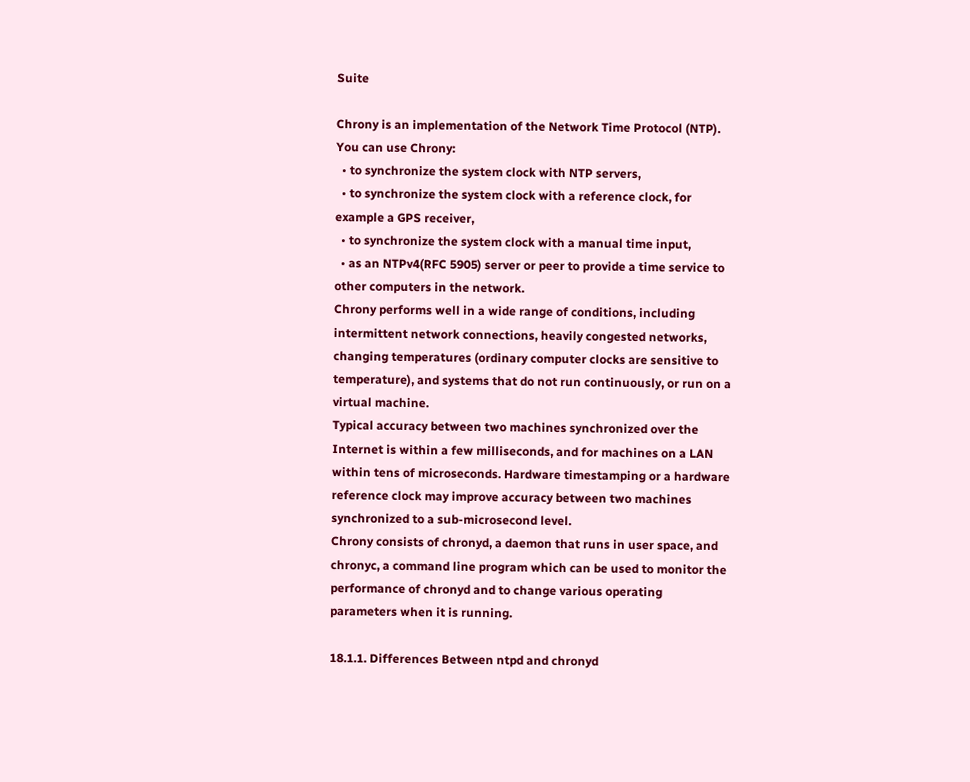Suite

Chrony is an implementation of the Network Time Protocol (NTP). You can use Chrony:
  • to synchronize the system clock with NTP servers,
  • to synchronize the system clock with a reference clock, for example a GPS receiver,
  • to synchronize the system clock with a manual time input,
  • as an NTPv4(RFC 5905) server or peer to provide a time service to other computers in the network.
Chrony performs well in a wide range of conditions, including intermittent network connections, heavily congested networks, changing temperatures (ordinary computer clocks are sensitive to temperature), and systems that do not run continuously, or run on a virtual machine.
Typical accuracy between two machines synchronized over the Internet is within a few milliseconds, and for machines on a LAN within tens of microseconds. Hardware timestamping or a hardware reference clock may improve accuracy between two machines synchronized to a sub-microsecond level.
Chrony consists of chronyd, a daemon that runs in user space, and chronyc, a command line program which can be used to monitor the performance of chronyd and to change various operating parameters when it is running.

18.1.1. Differences Between ntpd and chronyd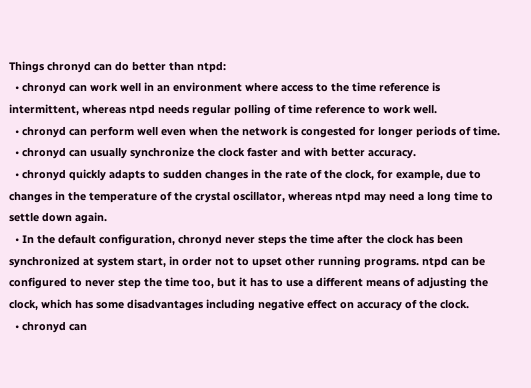Things chronyd can do better than ntpd:
  • chronyd can work well in an environment where access to the time reference is intermittent, whereas ntpd needs regular polling of time reference to work well.
  • chronyd can perform well even when the network is congested for longer periods of time.
  • chronyd can usually synchronize the clock faster and with better accuracy.
  • chronyd quickly adapts to sudden changes in the rate of the clock, for example, due to changes in the temperature of the crystal oscillator, whereas ntpd may need a long time to settle down again.
  • In the default configuration, chronyd never steps the time after the clock has been synchronized at system start, in order not to upset other running programs. ntpd can be configured to never step the time too, but it has to use a different means of adjusting the clock, which has some disadvantages including negative effect on accuracy of the clock.
  • chronyd can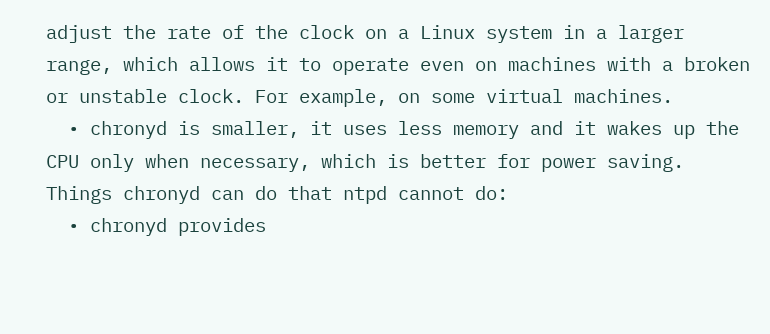adjust the rate of the clock on a Linux system in a larger range, which allows it to operate even on machines with a broken or unstable clock. For example, on some virtual machines.
  • chronyd is smaller, it uses less memory and it wakes up the CPU only when necessary, which is better for power saving.
Things chronyd can do that ntpd cannot do:
  • chronyd provides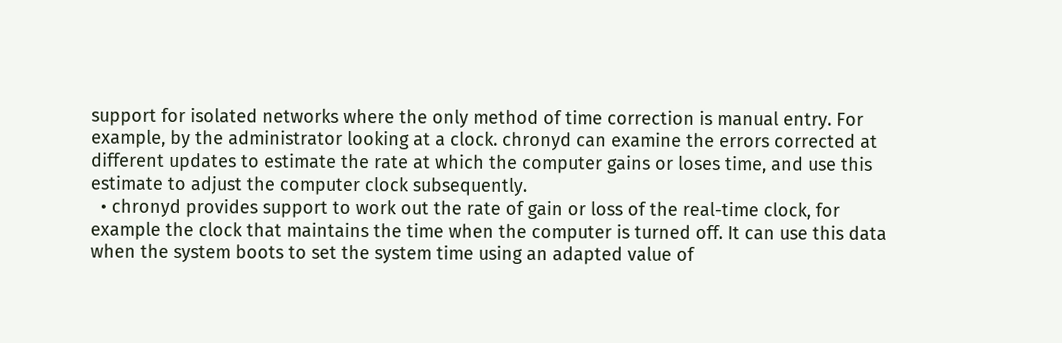support for isolated networks where the only method of time correction is manual entry. For example, by the administrator looking at a clock. chronyd can examine the errors corrected at different updates to estimate the rate at which the computer gains or loses time, and use this estimate to adjust the computer clock subsequently.
  • chronyd provides support to work out the rate of gain or loss of the real-time clock, for example the clock that maintains the time when the computer is turned off. It can use this data when the system boots to set the system time using an adapted value of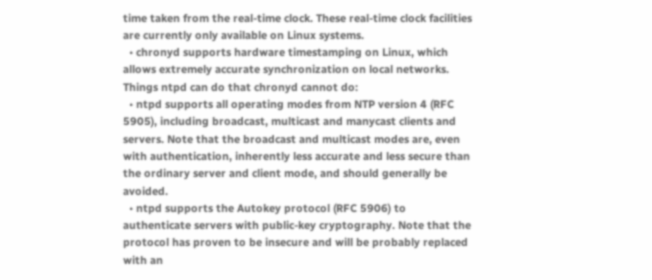time taken from the real-time clock. These real-time clock facilities are currently only available on Linux systems.
  • chronyd supports hardware timestamping on Linux, which allows extremely accurate synchronization on local networks.
Things ntpd can do that chronyd cannot do:
  • ntpd supports all operating modes from NTP version 4 (RFC 5905), including broadcast, multicast and manycast clients and servers. Note that the broadcast and multicast modes are, even with authentication, inherently less accurate and less secure than the ordinary server and client mode, and should generally be avoided.
  • ntpd supports the Autokey protocol (RFC 5906) to authenticate servers with public-key cryptography. Note that the protocol has proven to be insecure and will be probably replaced with an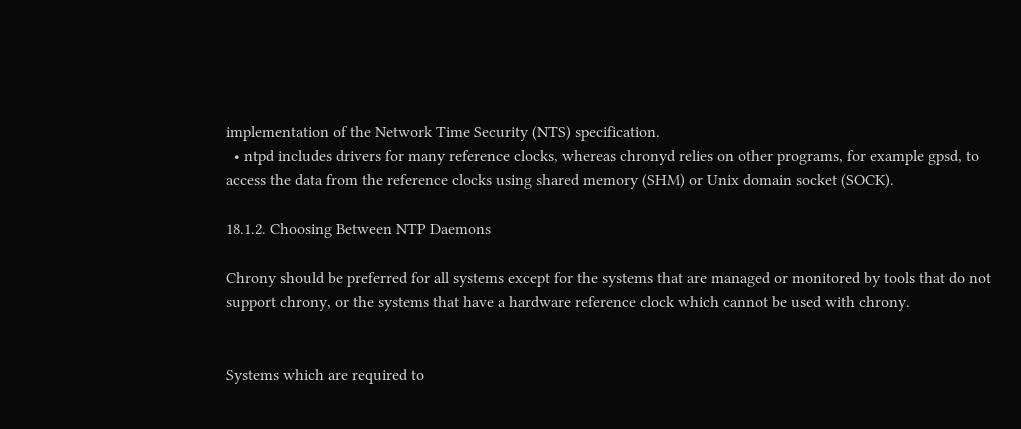implementation of the Network Time Security (NTS) specification.
  • ntpd includes drivers for many reference clocks, whereas chronyd relies on other programs, for example gpsd, to access the data from the reference clocks using shared memory (SHM) or Unix domain socket (SOCK).

18.1.2. Choosing Between NTP Daemons

Chrony should be preferred for all systems except for the systems that are managed or monitored by tools that do not support chrony, or the systems that have a hardware reference clock which cannot be used with chrony.


Systems which are required to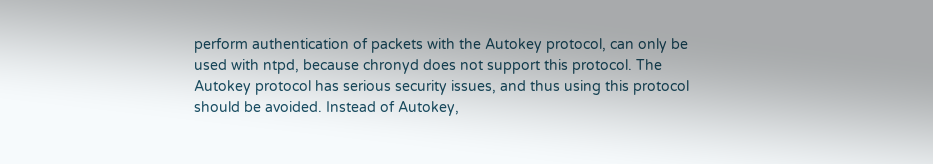perform authentication of packets with the Autokey protocol, can only be used with ntpd, because chronyd does not support this protocol. The Autokey protocol has serious security issues, and thus using this protocol should be avoided. Instead of Autokey,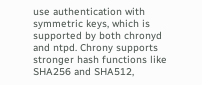use authentication with symmetric keys, which is supported by both chronyd and ntpd. Chrony supports stronger hash functions like SHA256 and SHA512,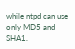while ntpd can use only MD5 and SHA1.